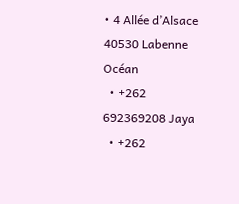• 4 Allée d’Alsace 40530 Labenne Océan
  • +262 692369208 Jaya
  • +262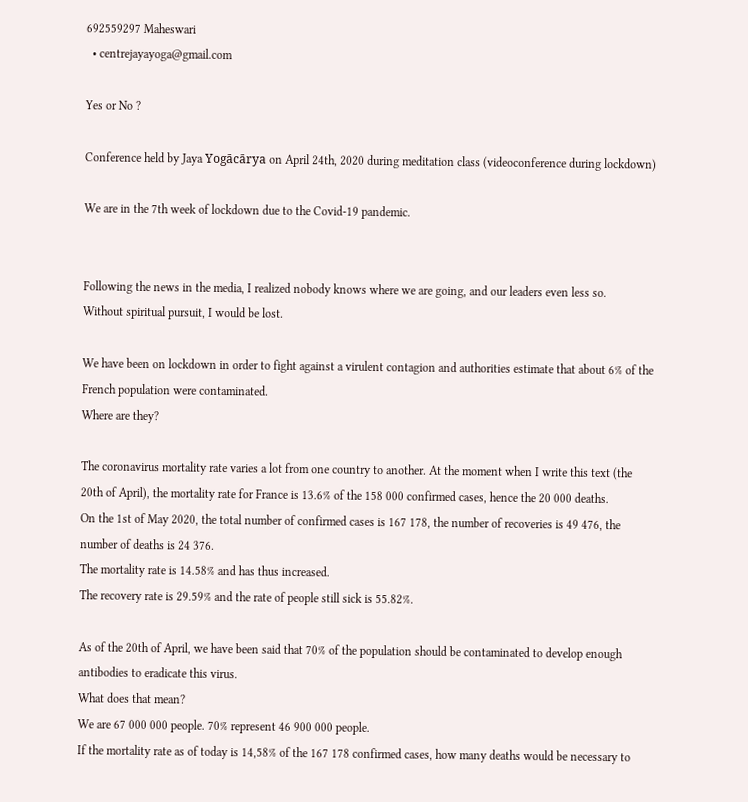692559297 Maheswari
  • centrejayayoga@gmail.com

Yes or No ?

Conference held by Jaya Yogācārya on April 24th, 2020 during meditation class (videoconference during lockdown)

We are in the 7th week of lockdown due to the Covid-19 pandemic.


Following the news in the media, I realized nobody knows where we are going, and our leaders even less so.
Without spiritual pursuit, I would be lost.

We have been on lockdown in order to fight against a virulent contagion and authorities estimate that about 6% of the French population were contaminated.
Where are they?

The coronavirus mortality rate varies a lot from one country to another. At the moment when I write this text (the 20th of April), the mortality rate for France is 13.6% of the 158 000 confirmed cases, hence the 20 000 deaths.
On the 1st of May 2020, the total number of confirmed cases is 167 178, the number of recoveries is 49 476, the number of deaths is 24 376.
The mortality rate is 14.58% and has thus increased.
The recovery rate is 29.59% and the rate of people still sick is 55.82%.

As of the 20th of April, we have been said that 70% of the population should be contaminated to develop enough antibodies to eradicate this virus.
What does that mean?
We are 67 000 000 people. 70% represent 46 900 000 people.
If the mortality rate as of today is 14,58% of the 167 178 confirmed cases, how many deaths would be necessary to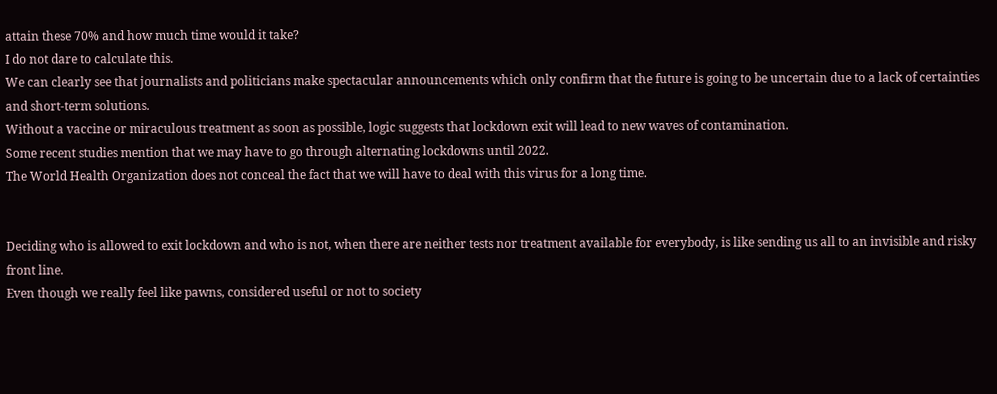attain these 70% and how much time would it take?
I do not dare to calculate this.
We can clearly see that journalists and politicians make spectacular announcements which only confirm that the future is going to be uncertain due to a lack of certainties and short-term solutions.
Without a vaccine or miraculous treatment as soon as possible, logic suggests that lockdown exit will lead to new waves of contamination.
Some recent studies mention that we may have to go through alternating lockdowns until 2022.
The World Health Organization does not conceal the fact that we will have to deal with this virus for a long time.


Deciding who is allowed to exit lockdown and who is not, when there are neither tests nor treatment available for everybody, is like sending us all to an invisible and risky front line.
Even though we really feel like pawns, considered useful or not to society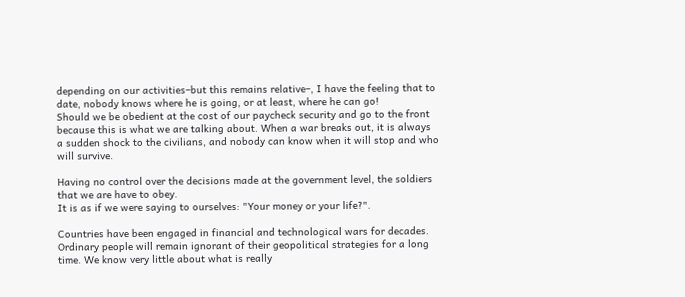depending on our activities–but this remains relative–, I have the feeling that to date, nobody knows where he is going, or at least, where he can go!
Should we be obedient at the cost of our paycheck security and go to the front because this is what we are talking about. When a war breaks out, it is always a sudden shock to the civilians, and nobody can know when it will stop and who will survive.

Having no control over the decisions made at the government level, the soldiers that we are have to obey.
It is as if we were saying to ourselves: "Your money or your life?".

Countries have been engaged in financial and technological wars for decades. Ordinary people will remain ignorant of their geopolitical strategies for a long time. We know very little about what is really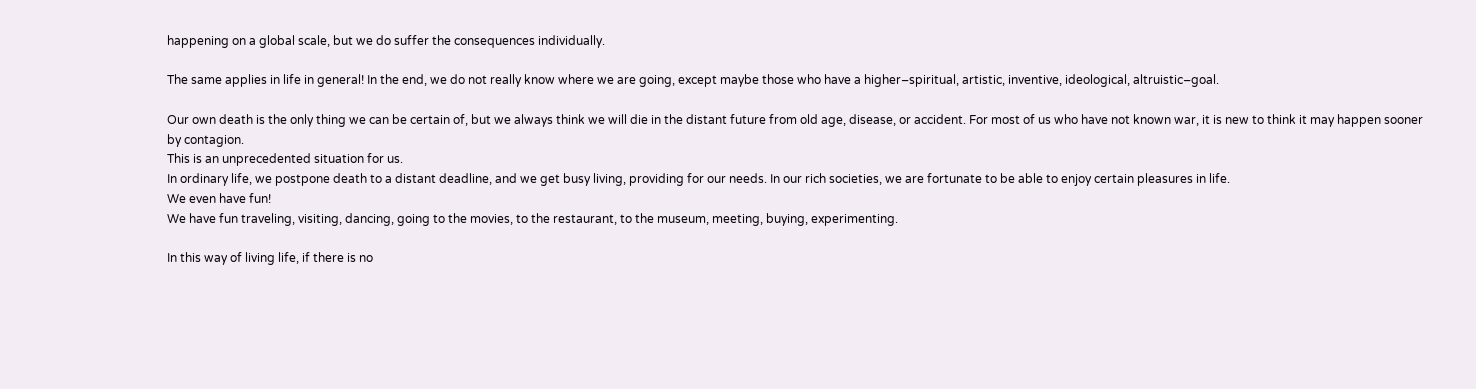happening on a global scale, but we do suffer the consequences individually.

The same applies in life in general! In the end, we do not really know where we are going, except maybe those who have a higher–spiritual, artistic, inventive, ideological, altruistic–goal.

Our own death is the only thing we can be certain of, but we always think we will die in the distant future from old age, disease, or accident. For most of us who have not known war, it is new to think it may happen sooner by contagion.
This is an unprecedented situation for us.
In ordinary life, we postpone death to a distant deadline, and we get busy living, providing for our needs. In our rich societies, we are fortunate to be able to enjoy certain pleasures in life.
We even have fun!
We have fun traveling, visiting, dancing, going to the movies, to the restaurant, to the museum, meeting, buying, experimenting.

In this way of living life, if there is no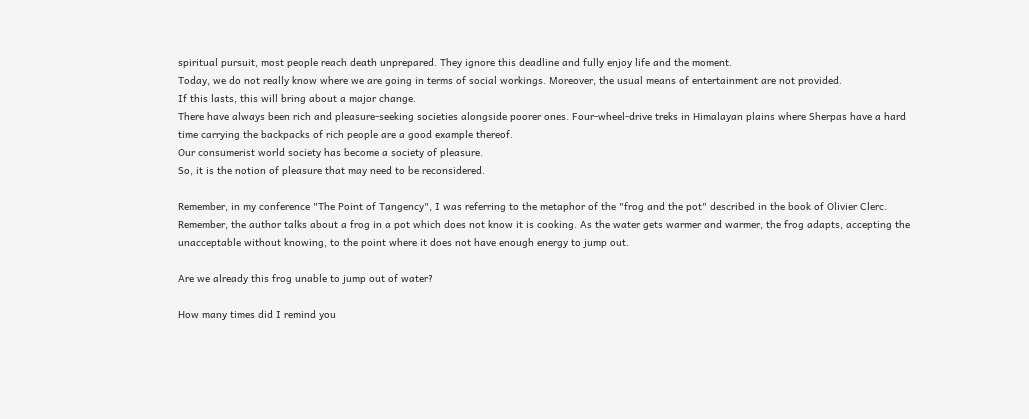spiritual pursuit, most people reach death unprepared. They ignore this deadline and fully enjoy life and the moment.
Today, we do not really know where we are going in terms of social workings. Moreover, the usual means of entertainment are not provided.
If this lasts, this will bring about a major change.
There have always been rich and pleasure-seeking societies alongside poorer ones. Four-wheel-drive treks in Himalayan plains where Sherpas have a hard time carrying the backpacks of rich people are a good example thereof.
Our consumerist world society has become a society of pleasure.
So, it is the notion of pleasure that may need to be reconsidered.

Remember, in my conference "The Point of Tangency", I was referring to the metaphor of the "frog and the pot" described in the book of Olivier Clerc.
Remember, the author talks about a frog in a pot which does not know it is cooking. As the water gets warmer and warmer, the frog adapts, accepting the unacceptable without knowing, to the point where it does not have enough energy to jump out.

Are we already this frog unable to jump out of water?

How many times did I remind you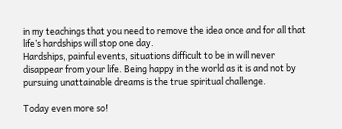in my teachings that you need to remove the idea once and for all that life’s hardships will stop one day.
Hardships, painful events, situations difficult to be in will never disappear from your life. Being happy in the world as it is and not by pursuing unattainable dreams is the true spiritual challenge.

Today even more so!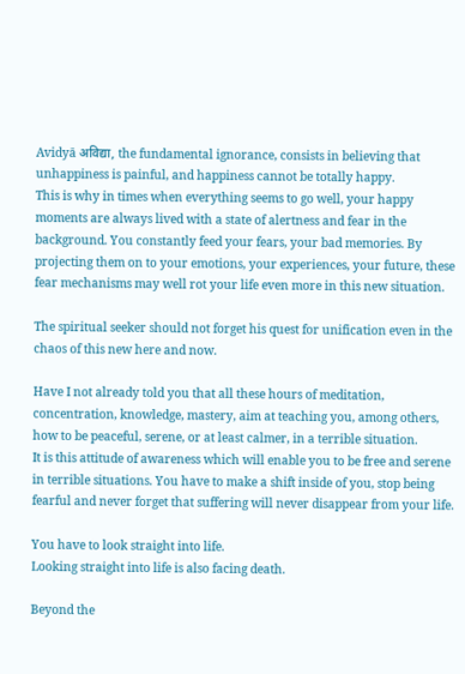Avidyā अविद्या, the fundamental ignorance, consists in believing that unhappiness is painful, and happiness cannot be totally happy.
This is why in times when everything seems to go well, your happy moments are always lived with a state of alertness and fear in the background. You constantly feed your fears, your bad memories. By projecting them on to your emotions, your experiences, your future, these fear mechanisms may well rot your life even more in this new situation.

The spiritual seeker should not forget his quest for unification even in the chaos of this new here and now.

Have I not already told you that all these hours of meditation, concentration, knowledge, mastery, aim at teaching you, among others, how to be peaceful, serene, or at least calmer, in a terrible situation.
It is this attitude of awareness which will enable you to be free and serene in terrible situations. You have to make a shift inside of you, stop being fearful and never forget that suffering will never disappear from your life.

You have to look straight into life.
Looking straight into life is also facing death.

Beyond the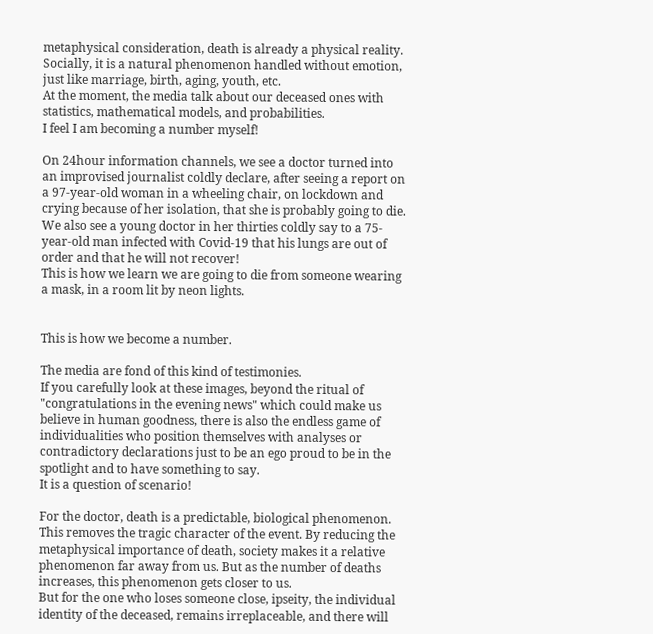metaphysical consideration, death is already a physical reality. Socially, it is a natural phenomenon handled without emotion, just like marriage, birth, aging, youth, etc.
At the moment, the media talk about our deceased ones with statistics, mathematical models, and probabilities.
I feel I am becoming a number myself!

On 24hour information channels, we see a doctor turned into an improvised journalist coldly declare, after seeing a report on a 97-year-old woman in a wheeling chair, on lockdown and crying because of her isolation, that she is probably going to die.
We also see a young doctor in her thirties coldly say to a 75-year-old man infected with Covid-19 that his lungs are out of order and that he will not recover!
This is how we learn we are going to die from someone wearing a mask, in a room lit by neon lights.


This is how we become a number.

The media are fond of this kind of testimonies.
If you carefully look at these images, beyond the ritual of "congratulations in the evening news" which could make us believe in human goodness, there is also the endless game of individualities who position themselves with analyses or contradictory declarations just to be an ego proud to be in the spotlight and to have something to say.
It is a question of scenario!

For the doctor, death is a predictable, biological phenomenon. This removes the tragic character of the event. By reducing the metaphysical importance of death, society makes it a relative phenomenon far away from us. But as the number of deaths increases, this phenomenon gets closer to us.
But for the one who loses someone close, ipseity, the individual identity of the deceased, remains irreplaceable, and there will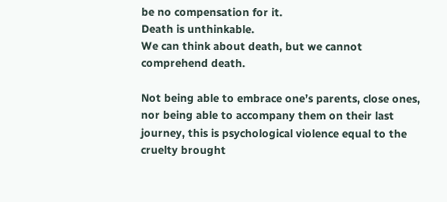be no compensation for it.
Death is unthinkable.
We can think about death, but we cannot comprehend death.

Not being able to embrace one’s parents, close ones, nor being able to accompany them on their last journey, this is psychological violence equal to the cruelty brought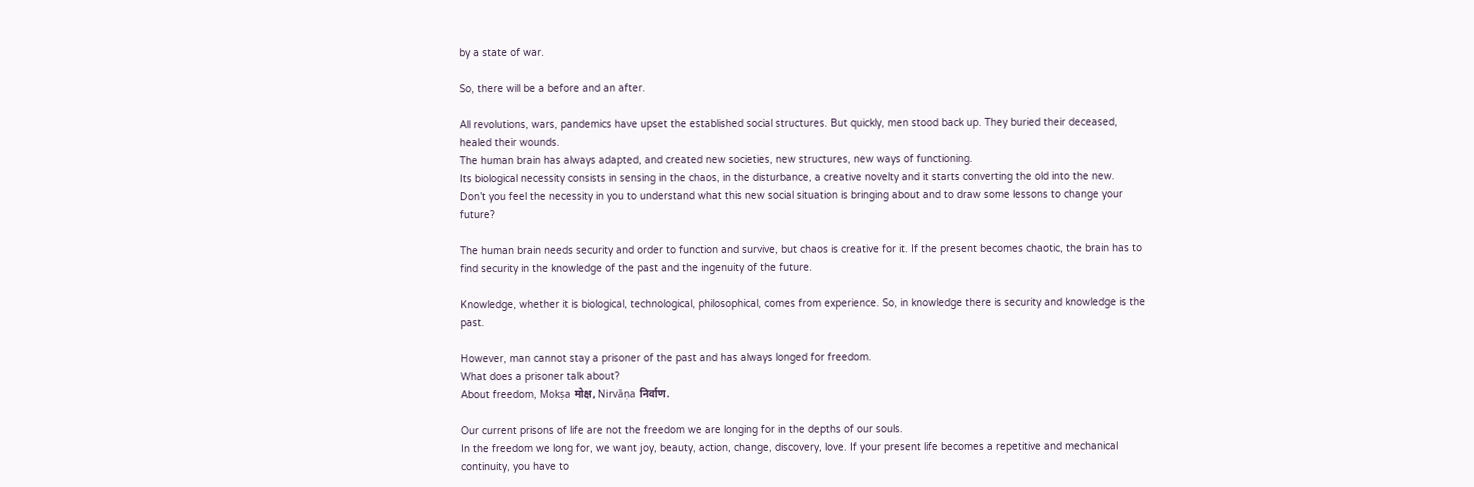by a state of war.

So, there will be a before and an after.

All revolutions, wars, pandemics have upset the established social structures. But quickly, men stood back up. They buried their deceased, healed their wounds.
The human brain has always adapted, and created new societies, new structures, new ways of functioning.
Its biological necessity consists in sensing in the chaos, in the disturbance, a creative novelty and it starts converting the old into the new.
Don’t you feel the necessity in you to understand what this new social situation is bringing about and to draw some lessons to change your future?

The human brain needs security and order to function and survive, but chaos is creative for it. If the present becomes chaotic, the brain has to find security in the knowledge of the past and the ingenuity of the future.

Knowledge, whether it is biological, technological, philosophical, comes from experience. So, in knowledge there is security and knowledge is the past.

However, man cannot stay a prisoner of the past and has always longed for freedom.
What does a prisoner talk about?
About freedom, Mokṣa मोक्ष, Nirvāṇa निर्वाण.

Our current prisons of life are not the freedom we are longing for in the depths of our souls.
In the freedom we long for, we want joy, beauty, action, change, discovery, love. If your present life becomes a repetitive and mechanical continuity, you have to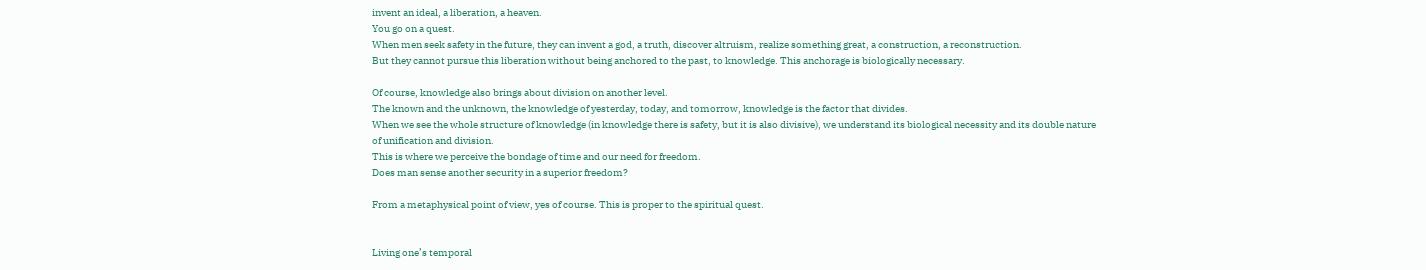invent an ideal, a liberation, a heaven.
You go on a quest.
When men seek safety in the future, they can invent a god, a truth, discover altruism, realize something great, a construction, a reconstruction.
But they cannot pursue this liberation without being anchored to the past, to knowledge. This anchorage is biologically necessary.

Of course, knowledge also brings about division on another level.
The known and the unknown, the knowledge of yesterday, today, and tomorrow, knowledge is the factor that divides.
When we see the whole structure of knowledge (in knowledge there is safety, but it is also divisive), we understand its biological necessity and its double nature of unification and division.
This is where we perceive the bondage of time and our need for freedom.
Does man sense another security in a superior freedom?

From a metaphysical point of view, yes of course. This is proper to the spiritual quest.


Living one’s temporal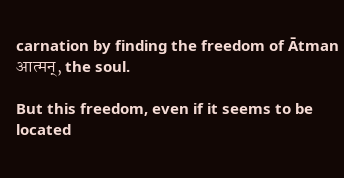carnation by finding the freedom of Ātman आत्मन्, the soul.

But this freedom, even if it seems to be located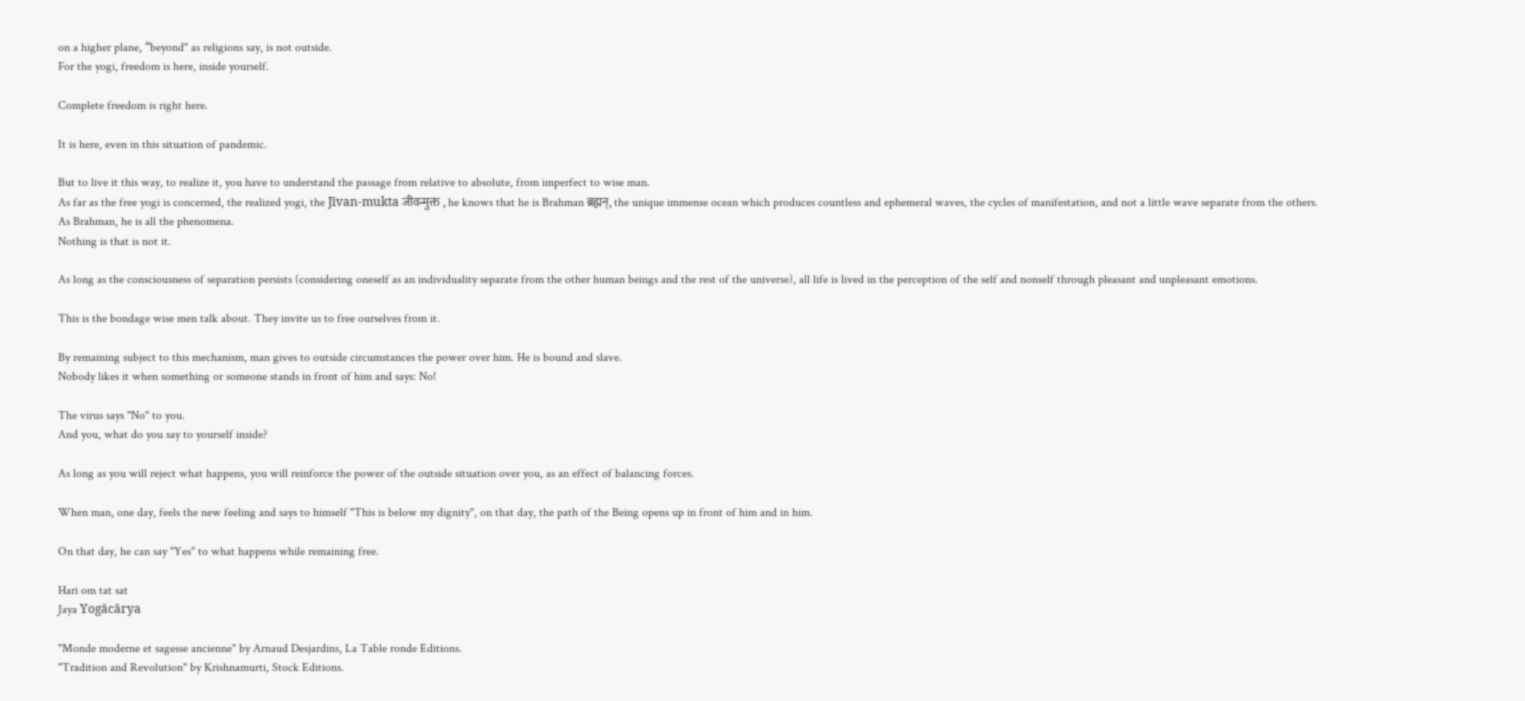on a higher plane, “beyond" as religions say, is not outside.
For the yogi, freedom is here, inside yourself.

Complete freedom is right here.

It is here, even in this situation of pandemic.

But to live it this way, to realize it, you have to understand the passage from relative to absolute, from imperfect to wise man.
As far as the free yogi is concerned, the realized yogi, the Jīvan-mukta जीवन्मुक्त , he knows that he is Brahman ब्रह्मन्, the unique immense ocean which produces countless and ephemeral waves, the cycles of manifestation, and not a little wave separate from the others.
As Brahman, he is all the phenomena.
Nothing is that is not it.

As long as the consciousness of separation persists (considering oneself as an individuality separate from the other human beings and the rest of the universe), all life is lived in the perception of the self and nonself through pleasant and unpleasant emotions.

This is the bondage wise men talk about. They invite us to free ourselves from it.

By remaining subject to this mechanism, man gives to outside circumstances the power over him. He is bound and slave.
Nobody likes it when something or someone stands in front of him and says: No!

The virus says "No" to you.
And you, what do you say to yourself inside?

As long as you will reject what happens, you will reinforce the power of the outside situation over you, as an effect of balancing forces.

When man, one day, feels the new feeling and says to himself "This is below my dignity", on that day, the path of the Being opens up in front of him and in him.

On that day, he can say "Yes" to what happens while remaining free.

Hari om tat sat
Jaya Yogācārya

"Monde moderne et sagesse ancienne" by Arnaud Desjardins, La Table ronde Editions.
"Tradition and Revolution" by Krishnamurti, Stock Editions.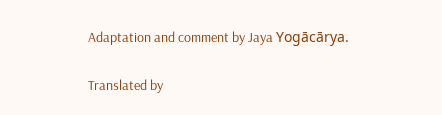Adaptation and comment by Jaya Yogācārya.

Translated by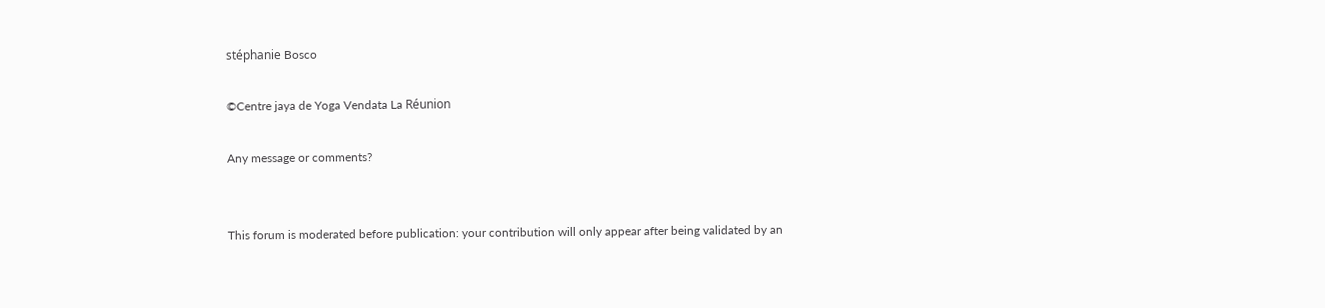stéphanie Bosco

©Centre jaya de Yoga Vendata La Réunion

Any message or comments?


This forum is moderated before publication: your contribution will only appear after being validated by an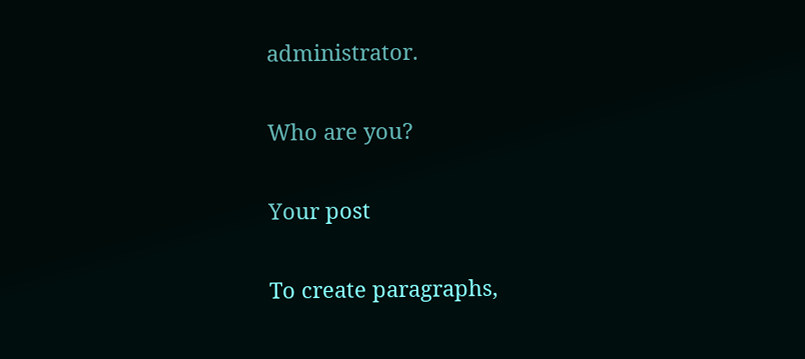administrator.

Who are you?

Your post

To create paragraphs,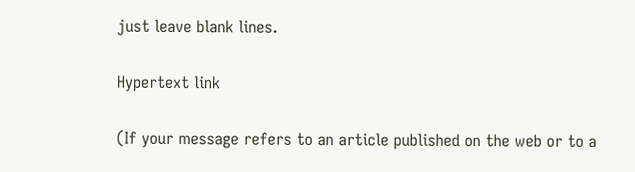just leave blank lines.

Hypertext link

(If your message refers to an article published on the web or to a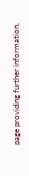page providing further information,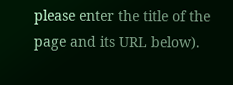please enter the title of the page and its URL below).